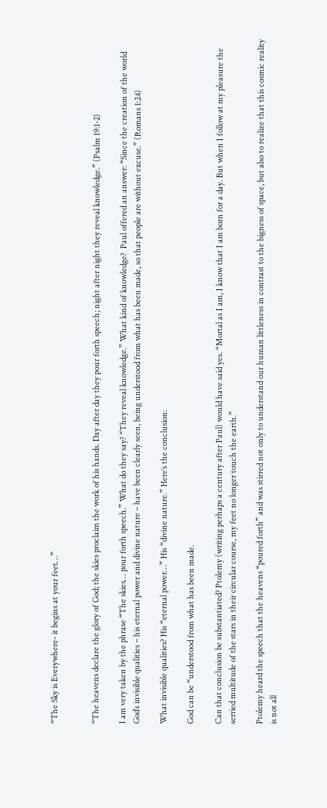“The Sky is Everywhere- it begins at your feet…”


“The heavens declare the glory of God; the skies proclaim the work of his hands. Day after day they pour forth speech; night after night they reveal knowledge.” (Psalm 19:1-2)

I am very taken by the phrase “The skies… pour forth speech.” What do they say? “They reveal knowledge.” What kind of knowledge?  Paul offered an answer: “Since the creation of the world God’s invisible qualities – his eternal power and divine nature – have been clearly seen, being understood from what has been made, so that people are without excuse.” (Romans 1:24)

What invisible qualities? His “eternal power…” His “divine nature.” Here’s the conclusion:

God can be “understood from what has been made.

Can that conclusion be substantiated? Ptolemy (writing perhaps a century after Paul) would have said yes. “Mortal as I am, I know that I am born for a day. But when I follow at my pleasure the serried multitude of the stars in their circular course, my feet no longer touch the earth.”

Ptolemy heard the speech that the heavens “poured forth” and was stirred not only to understand our human littleness in contrast to the bigness of space, but also to realize that this cosmic reality is not all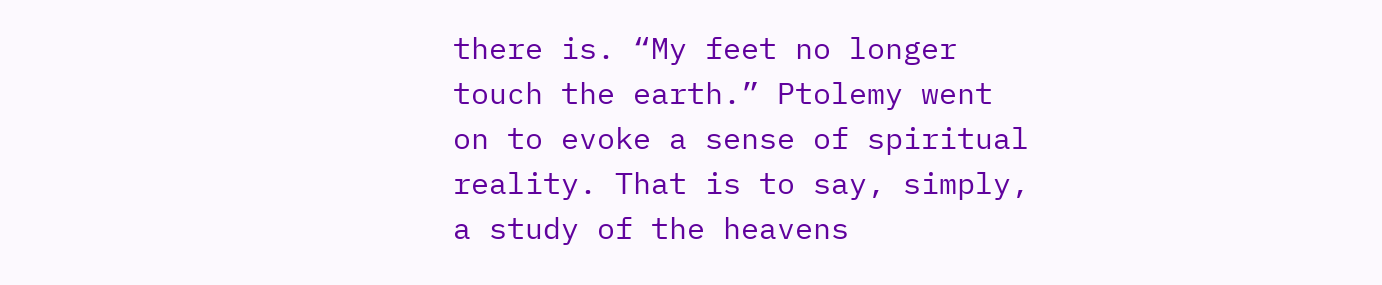there is. “My feet no longer touch the earth.” Ptolemy went on to evoke a sense of spiritual reality. That is to say, simply, a study of the heavens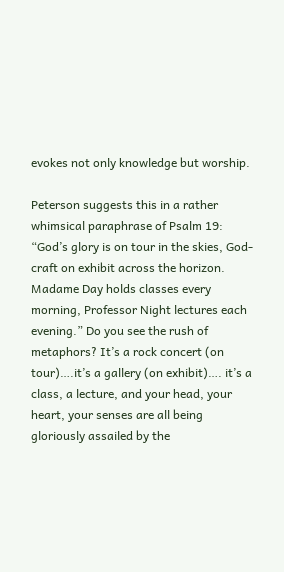evokes not only knowledge but worship.

Peterson suggests this in a rather whimsical paraphrase of Psalm 19: “God’s glory is on tour in the skies, God-craft on exhibit across the horizon. Madame Day holds classes every morning, Professor Night lectures each evening.” Do you see the rush of metaphors? It’s a rock concert (on tour)….it’s a gallery (on exhibit)…. it’s a class, a lecture, and your head, your heart, your senses are all being gloriously assailed by the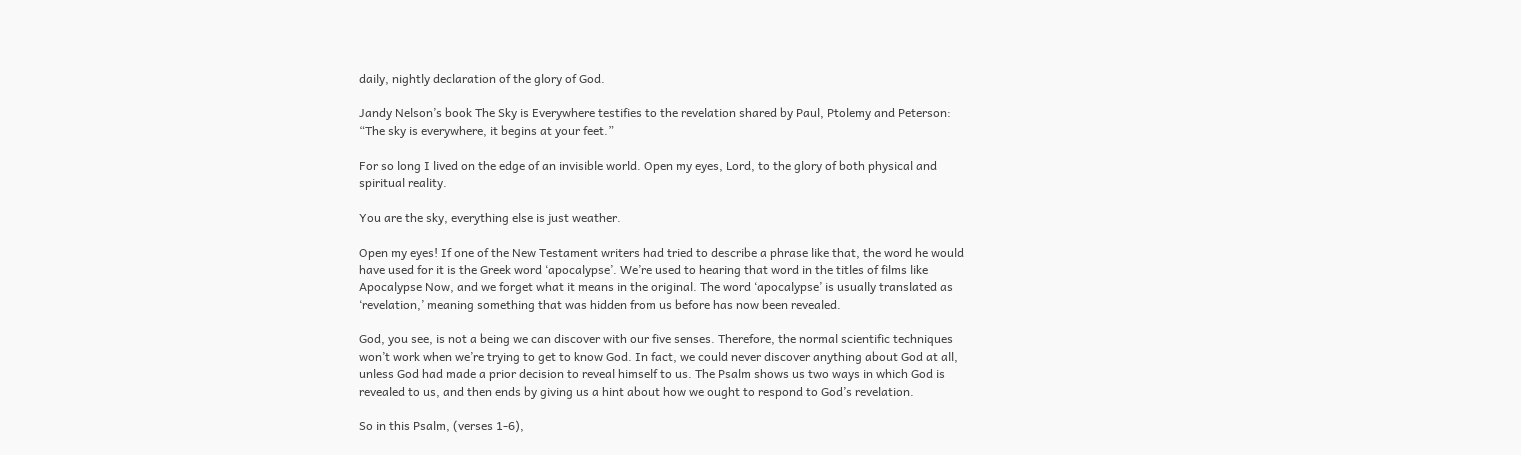daily, nightly declaration of the glory of God.

Jandy Nelson’s book The Sky is Everywhere testifies to the revelation shared by Paul, Ptolemy and Peterson: “The sky is everywhere, it begins at your feet.”

For so long I lived on the edge of an invisible world. Open my eyes, Lord, to the glory of both physical and spiritual reality.

You are the sky, everything else is just weather.

Open my eyes! If one of the New Testament writers had tried to describe a phrase like that, the word he would have used for it is the Greek word ‘apocalypse’. We’re used to hearing that word in the titles of films like Apocalypse Now, and we forget what it means in the original. The word ‘apocalypse’ is usually translated as ‘revelation,’ meaning something that was hidden from us before has now been revealed.

God, you see, is not a being we can discover with our five senses. Therefore, the normal scientific techniques won’t work when we’re trying to get to know God. In fact, we could never discover anything about God at all, unless God had made a prior decision to reveal himself to us. The Psalm shows us two ways in which God is revealed to us, and then ends by giving us a hint about how we ought to respond to God’s revelation.

So in this Psalm, (verses 1-6),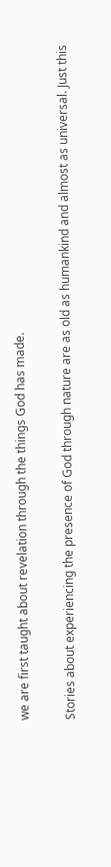we are first taught about revelation through the things God has made.

Stories about experiencing the presence of God through nature are as old as humankind and almost as universal. Just this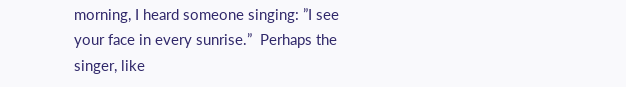morning, I heard someone singing: ”I see your face in every sunrise.”  Perhaps the singer, like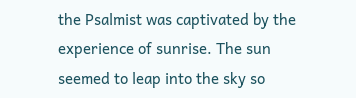the Psalmist was captivated by the experience of sunrise. The sun seemed to leap into the sky so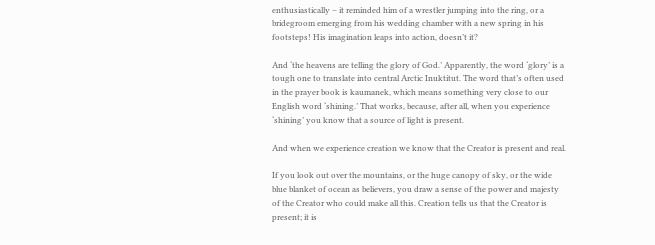enthusiastically – it reminded him of a wrestler jumping into the ring, or a bridegroom emerging from his wedding chamber with a new spring in his footsteps! His imagination leaps into action, doesn’t it?

And ‘the heavens are telling the glory of God.’ Apparently, the word ‘glory’ is a tough one to translate into central Arctic Inuktitut. The word that’s often used in the prayer book is kaumanek, which means something very close to our English word ‘shining.’ That works, because, after all, when you experience ‘shining’ you know that a source of light is present.

And when we experience creation we know that the Creator is present and real.

If you look out over the mountains, or the huge canopy of sky, or the wide blue blanket of ocean as believers, you draw a sense of the power and majesty of the Creator who could make all this. Creation tells us that the Creator is present; it is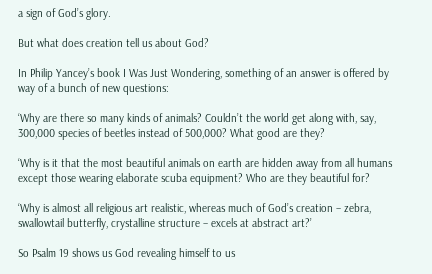a sign of God’s glory.

But what does creation tell us about God?

In Philip Yancey’s book I Was Just Wondering, something of an answer is offered by way of a bunch of new questions:

‘Why are there so many kinds of animals? Couldn’t the world get along with, say, 300,000 species of beetles instead of 500,000? What good are they?

‘Why is it that the most beautiful animals on earth are hidden away from all humans except those wearing elaborate scuba equipment? Who are they beautiful for?

‘Why is almost all religious art realistic, whereas much of God’s creation – zebra, swallowtail butterfly, crystalline structure – excels at abstract art?’

So Psalm 19 shows us God revealing himself to us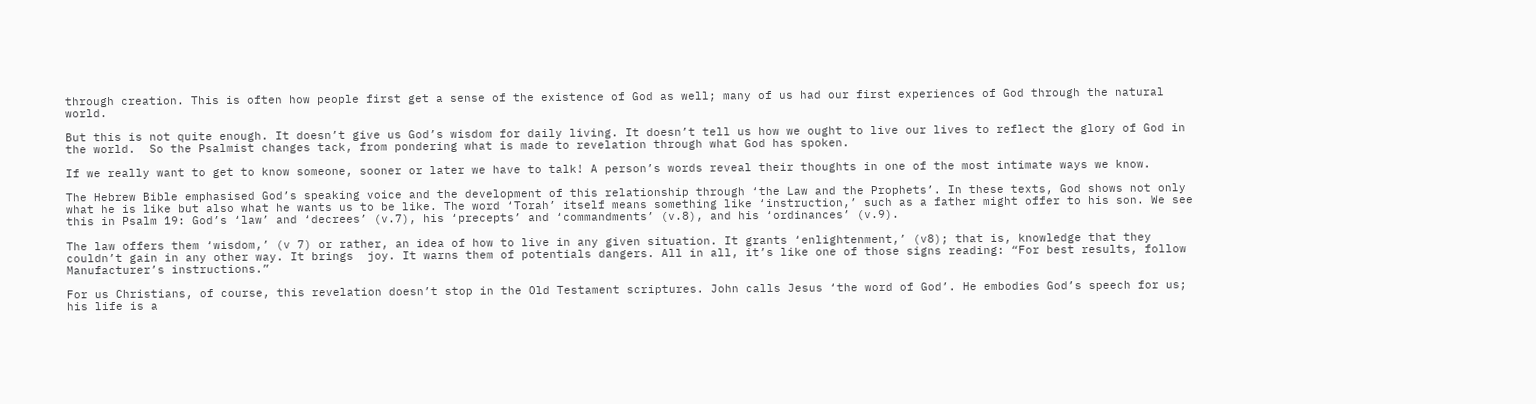through creation. This is often how people first get a sense of the existence of God as well; many of us had our first experiences of God through the natural world.

But this is not quite enough. It doesn’t give us God’s wisdom for daily living. It doesn’t tell us how we ought to live our lives to reflect the glory of God in the world.  So the Psalmist changes tack, from pondering what is made to revelation through what God has spoken.

If we really want to get to know someone, sooner or later we have to talk! A person’s words reveal their thoughts in one of the most intimate ways we know.

The Hebrew Bible emphasised God’s speaking voice and the development of this relationship through ‘the Law and the Prophets’. In these texts, God shows not only what he is like but also what he wants us to be like. The word ‘Torah’ itself means something like ‘instruction,’ such as a father might offer to his son. We see this in Psalm 19: God’s ‘law’ and ‘decrees’ (v.7), his ‘precepts’ and ‘commandments’ (v.8), and his ‘ordinances’ (v.9).

The law offers them ‘wisdom,’ (v 7) or rather, an idea of how to live in any given situation. It grants ‘enlightenment,’ (v8); that is, knowledge that they couldn’t gain in any other way. It brings  joy. It warns them of potentials dangers. All in all, it’s like one of those signs reading: “For best results, follow Manufacturer’s instructions.”

For us Christians, of course, this revelation doesn’t stop in the Old Testament scriptures. John calls Jesus ‘the word of God’. He embodies God’s speech for us; his life is a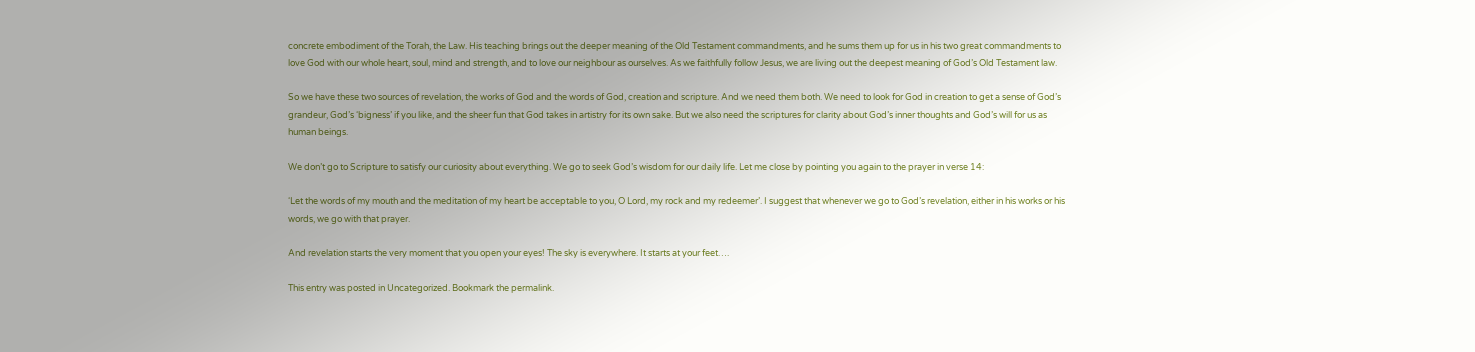concrete embodiment of the Torah, the Law. His teaching brings out the deeper meaning of the Old Testament commandments, and he sums them up for us in his two great commandments to love God with our whole heart, soul, mind and strength, and to love our neighbour as ourselves. As we faithfully follow Jesus, we are living out the deepest meaning of God’s Old Testament law.

So we have these two sources of revelation, the works of God and the words of God, creation and scripture. And we need them both. We need to look for God in creation to get a sense of God’s grandeur, God’s ‘bigness’ if you like, and the sheer fun that God takes in artistry for its own sake. But we also need the scriptures for clarity about God’s inner thoughts and God’s will for us as human beings.

We don’t go to Scripture to satisfy our curiosity about everything. We go to seek God’s wisdom for our daily life. Let me close by pointing you again to the prayer in verse 14:

‘Let the words of my mouth and the meditation of my heart be acceptable to you, O Lord, my rock and my redeemer’. I suggest that whenever we go to God’s revelation, either in his works or his words, we go with that prayer.

And revelation starts the very moment that you open your eyes! The sky is everywhere. It starts at your feet….

This entry was posted in Uncategorized. Bookmark the permalink.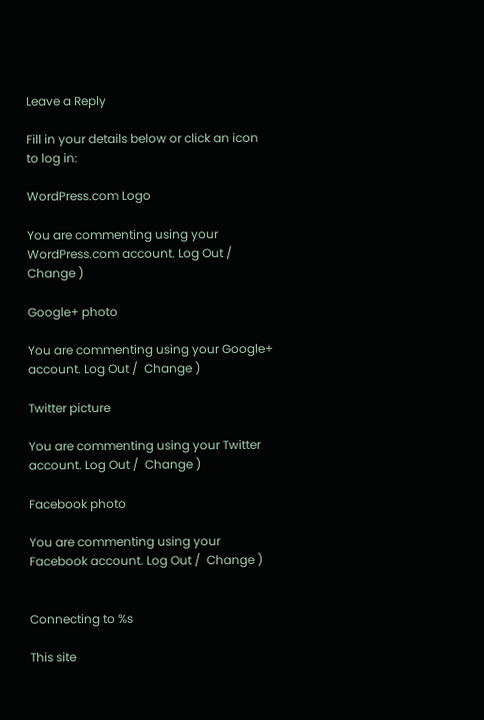Leave a Reply

Fill in your details below or click an icon to log in:

WordPress.com Logo

You are commenting using your WordPress.com account. Log Out /  Change )

Google+ photo

You are commenting using your Google+ account. Log Out /  Change )

Twitter picture

You are commenting using your Twitter account. Log Out /  Change )

Facebook photo

You are commenting using your Facebook account. Log Out /  Change )


Connecting to %s

This site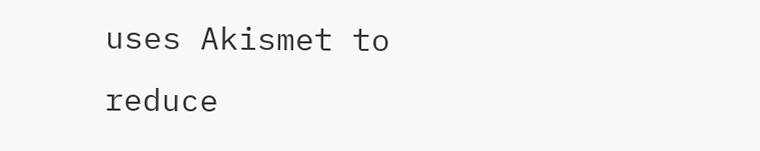uses Akismet to reduce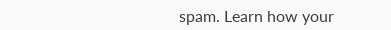spam. Learn how your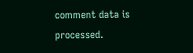comment data is processed.